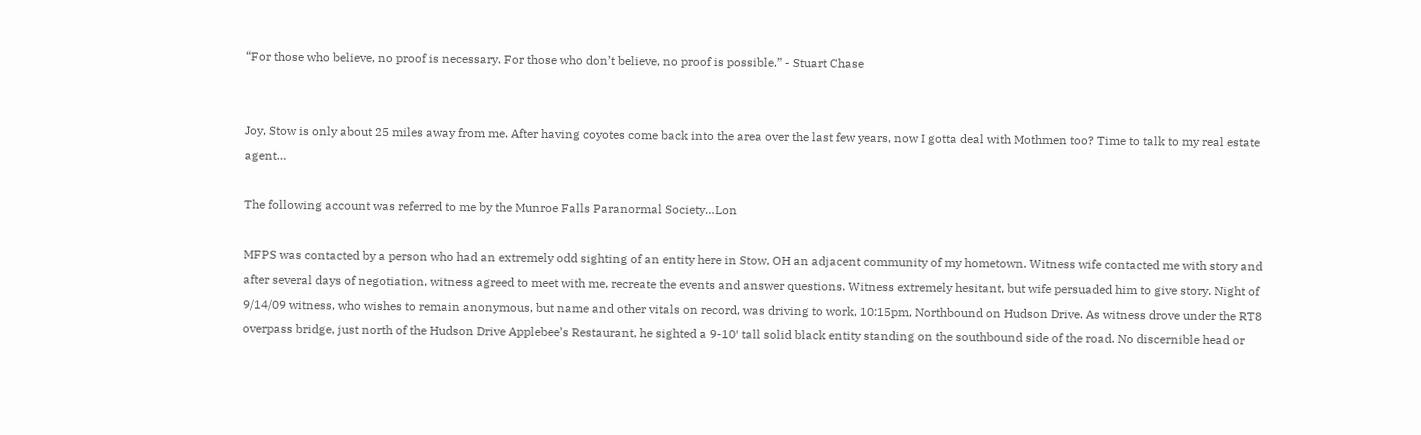“For those who believe, no proof is necessary. For those who don’t believe, no proof is possible.” - Stuart Chase


Joy, Stow is only about 25 miles away from me. After having coyotes come back into the area over the last few years, now I gotta deal with Mothmen too? Time to talk to my real estate agent…

The following account was referred to me by the Munroe Falls Paranormal Society…Lon

MFPS was contacted by a person who had an extremely odd sighting of an entity here in Stow, OH an adjacent community of my hometown. Witness wife contacted me with story and after several days of negotiation, witness agreed to meet with me, recreate the events and answer questions. Witness extremely hesitant, but wife persuaded him to give story. Night of 9/14/09 witness, who wishes to remain anonymous, but name and other vitals on record, was driving to work, 10:15pm, Northbound on Hudson Drive. As witness drove under the RT8 overpass bridge, just north of the Hudson Drive Applebee’s Restaurant, he sighted a 9-10′ tall solid black entity standing on the southbound side of the road. No discernible head or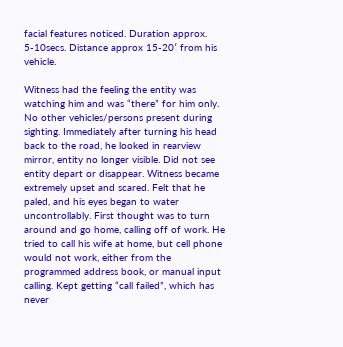facial features noticed. Duration approx. 5-10secs. Distance approx 15-20′ from his vehicle.

Witness had the feeling the entity was watching him and was “there” for him only. No other vehicles/persons present during sighting. Immediately after turning his head back to the road, he looked in rearview mirror, entity no longer visible. Did not see entity depart or disappear. Witness became extremely upset and scared. Felt that he paled, and his eyes began to water uncontrollably. First thought was to turn around and go home, calling off of work. He tried to call his wife at home, but cell phone would not work, either from the programmed address book, or manual input calling. Kept getting “call failed”, which has never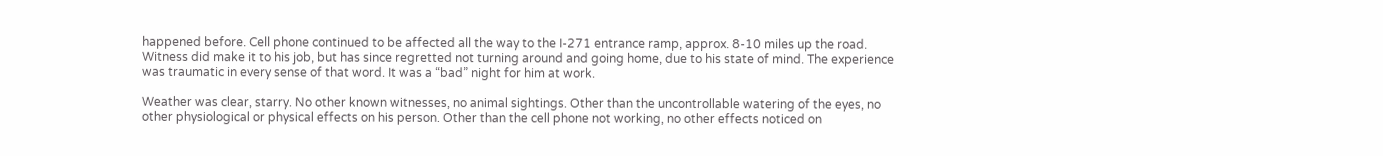happened before. Cell phone continued to be affected all the way to the I-271 entrance ramp, approx. 8-10 miles up the road. Witness did make it to his job, but has since regretted not turning around and going home, due to his state of mind. The experience was traumatic in every sense of that word. It was a “bad” night for him at work.

Weather was clear, starry. No other known witnesses, no animal sightings. Other than the uncontrollable watering of the eyes, no other physiological or physical effects on his person. Other than the cell phone not working, no other effects noticed on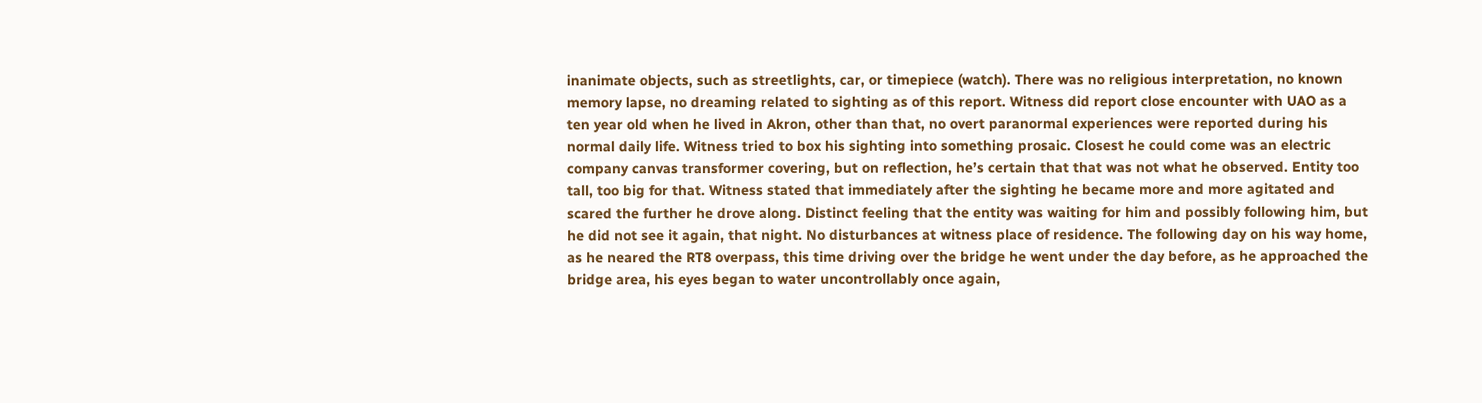inanimate objects, such as streetlights, car, or timepiece (watch). There was no religious interpretation, no known memory lapse, no dreaming related to sighting as of this report. Witness did report close encounter with UAO as a ten year old when he lived in Akron, other than that, no overt paranormal experiences were reported during his normal daily life. Witness tried to box his sighting into something prosaic. Closest he could come was an electric company canvas transformer covering, but on reflection, he’s certain that that was not what he observed. Entity too tall, too big for that. Witness stated that immediately after the sighting he became more and more agitated and scared the further he drove along. Distinct feeling that the entity was waiting for him and possibly following him, but he did not see it again, that night. No disturbances at witness place of residence. The following day on his way home, as he neared the RT8 overpass, this time driving over the bridge he went under the day before, as he approached the bridge area, his eyes began to water uncontrollably once again,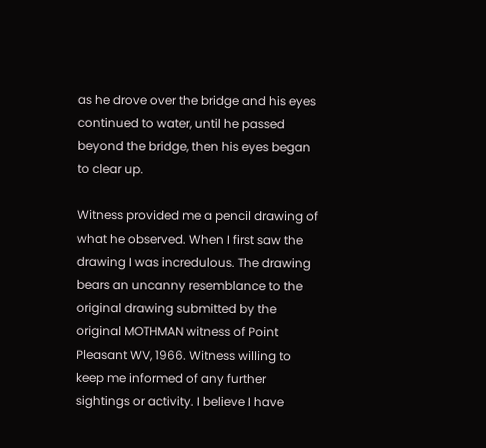as he drove over the bridge and his eyes continued to water, until he passed beyond the bridge, then his eyes began to clear up.

Witness provided me a pencil drawing of what he observed. When I first saw the drawing I was incredulous. The drawing bears an uncanny resemblance to the original drawing submitted by the original MOTHMAN witness of Point Pleasant WV, 1966. Witness willing to keep me informed of any further sightings or activity. I believe I have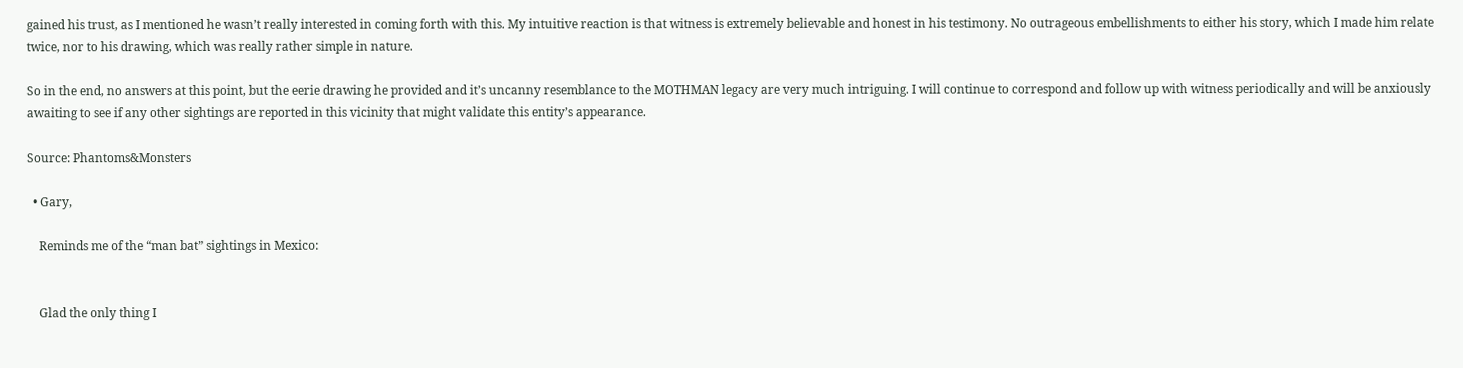gained his trust, as I mentioned he wasn’t really interested in coming forth with this. My intuitive reaction is that witness is extremely believable and honest in his testimony. No outrageous embellishments to either his story, which I made him relate twice, nor to his drawing, which was really rather simple in nature.

So in the end, no answers at this point, but the eerie drawing he provided and it’s uncanny resemblance to the MOTHMAN legacy are very much intriguing. I will continue to correspond and follow up with witness periodically and will be anxiously awaiting to see if any other sightings are reported in this vicinity that might validate this entity’s appearance.

Source: Phantoms&Monsters

  • Gary,

    Reminds me of the “man bat” sightings in Mexico:


    Glad the only thing I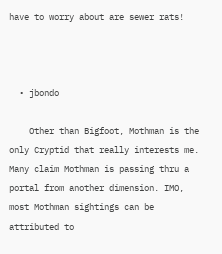have to worry about are sewer rats!



  • jbondo

    Other than Bigfoot, Mothman is the only Cryptid that really interests me. Many claim Mothman is passing thru a portal from another dimension. IMO, most Mothman sightings can be attributed to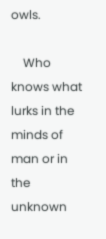owls.

    Who knows what lurks in the minds of man or in the unknown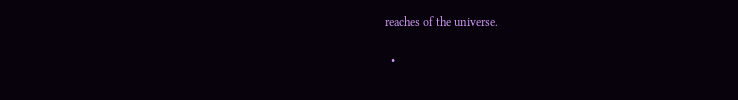reaches of the universe.

  •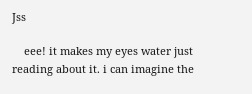Jss

    eee! it makes my eyes water just reading about it. i can imagine the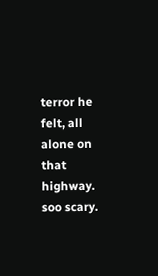terror he felt, all alone on that highway. soo scary.